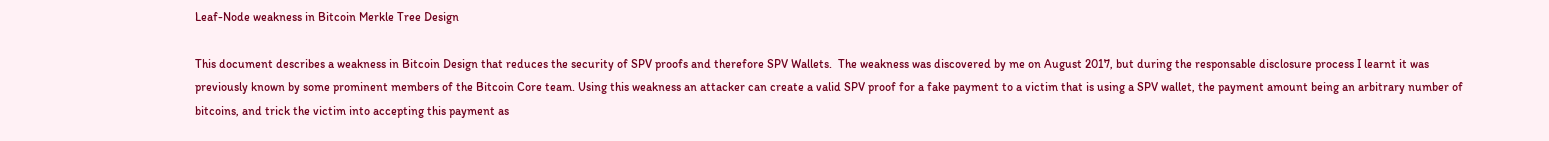Leaf-Node weakness in Bitcoin Merkle Tree Design

This document describes a weakness in Bitcoin Design that reduces the security of SPV proofs and therefore SPV Wallets.  The weakness was discovered by me on August 2017, but during the responsable disclosure process I learnt it was previously known by some prominent members of the Bitcoin Core team. Using this weakness an attacker can create a valid SPV proof for a fake payment to a victim that is using a SPV wallet, the payment amount being an arbitrary number of bitcoins, and trick the victim into accepting this payment as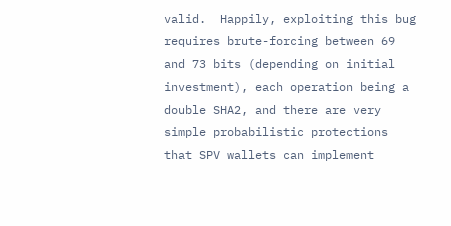valid.  Happily, exploiting this bug requires brute-forcing between 69 and 73 bits (depending on initial investment), each operation being a double SHA2, and there are very simple probabilistic protections that SPV wallets can implement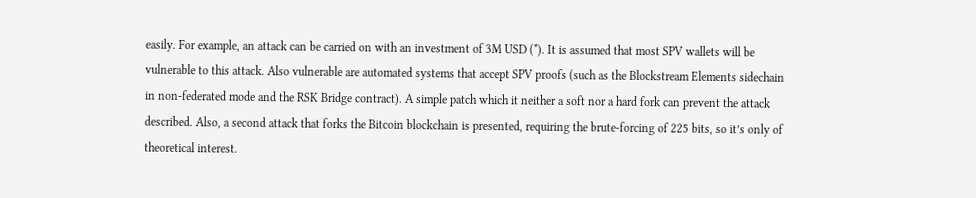easily. For example, an attack can be carried on with an investment of 3M USD (*). It is assumed that most SPV wallets will be vulnerable to this attack. Also vulnerable are automated systems that accept SPV proofs (such as the Blockstream Elements sidechain in non-federated mode and the RSK Bridge contract). A simple patch which it neither a soft nor a hard fork can prevent the attack described. Also, a second attack that forks the Bitcoin blockchain is presented, requiring the brute-forcing of 225 bits, so it’s only of theoretical interest.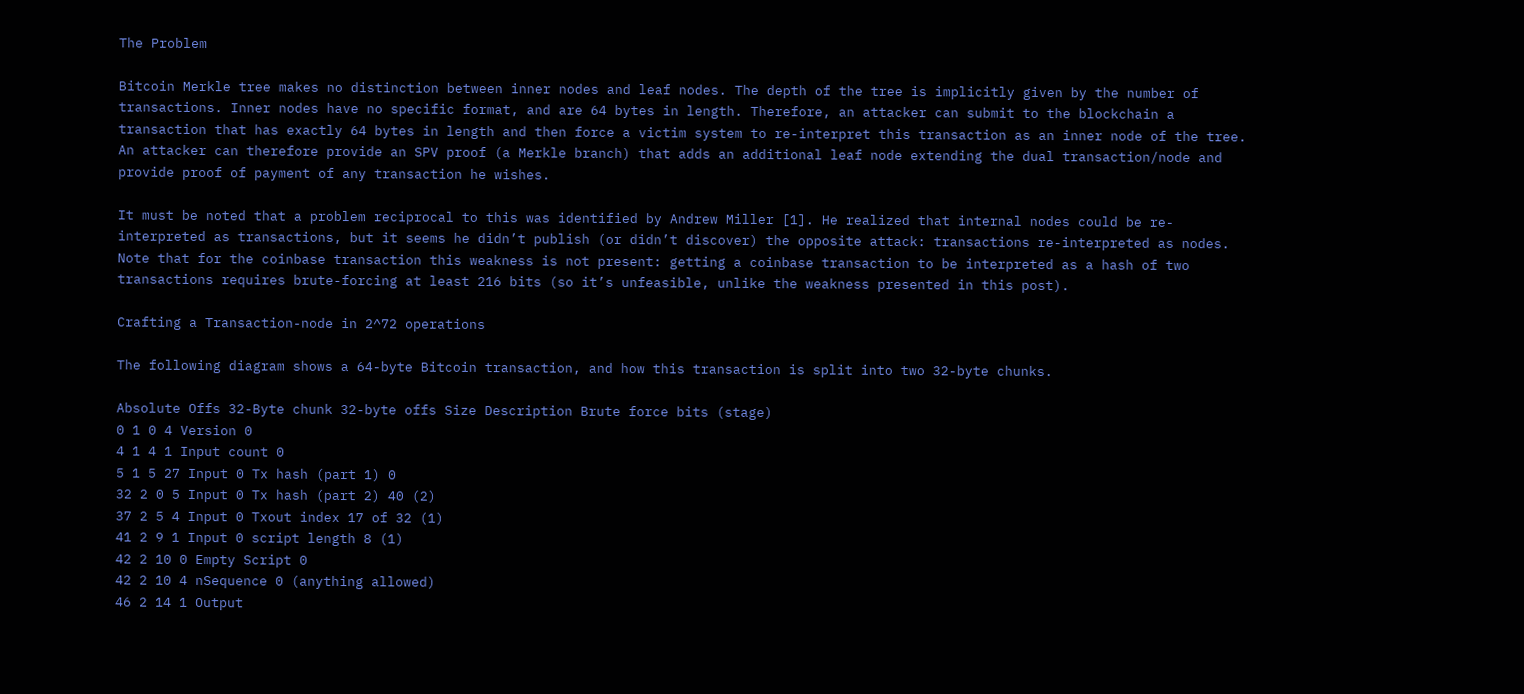The Problem

Bitcoin Merkle tree makes no distinction between inner nodes and leaf nodes. The depth of the tree is implicitly given by the number of transactions. Inner nodes have no specific format, and are 64 bytes in length. Therefore, an attacker can submit to the blockchain a transaction that has exactly 64 bytes in length and then force a victim system to re-interpret this transaction as an inner node of the tree. An attacker can therefore provide an SPV proof (a Merkle branch) that adds an additional leaf node extending the dual transaction/node and provide proof of payment of any transaction he wishes.

It must be noted that a problem reciprocal to this was identified by Andrew Miller [1]. He realized that internal nodes could be re-interpreted as transactions, but it seems he didn’t publish (or didn’t discover) the opposite attack: transactions re-interpreted as nodes. Note that for the coinbase transaction this weakness is not present: getting a coinbase transaction to be interpreted as a hash of two transactions requires brute-forcing at least 216 bits (so it’s unfeasible, unlike the weakness presented in this post).

Crafting a Transaction-node in 2^72 operations

The following diagram shows a 64-byte Bitcoin transaction, and how this transaction is split into two 32-byte chunks.

Absolute Offs 32-Byte chunk 32-byte offs Size Description Brute force bits (stage)
0 1 0 4 Version 0
4 1 4 1 Input count 0
5 1 5 27 Input 0 Tx hash (part 1) 0
32 2 0 5 Input 0 Tx hash (part 2) 40 (2)
37 2 5 4 Input 0 Txout index 17 of 32 (1)
41 2 9 1 Input 0 script length 8 (1)
42 2 10 0 Empty Script 0
42 2 10 4 nSequence 0 (anything allowed)
46 2 14 1 Output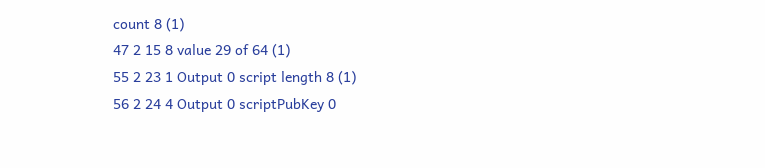count 8 (1)
47 2 15 8 value 29 of 64 (1)
55 2 23 1 Output 0 script length 8 (1)
56 2 24 4 Output 0 scriptPubKey 0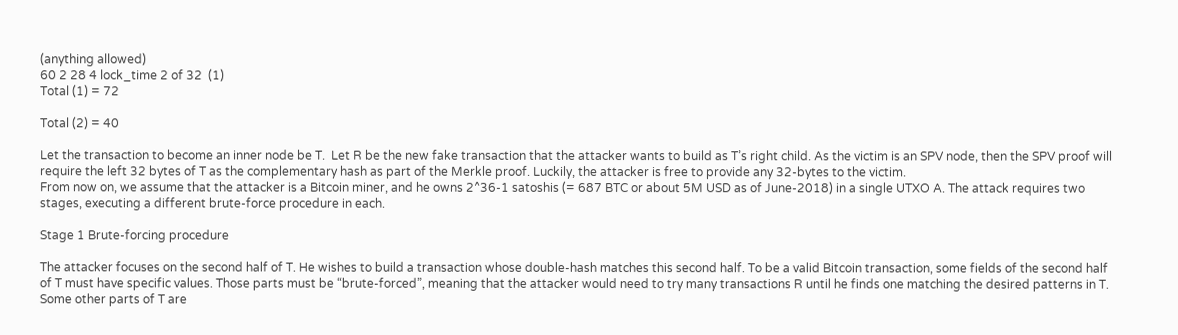(anything allowed)
60 2 28 4 lock_time 2 of 32  (1)
Total (1) = 72

Total (2) = 40

Let the transaction to become an inner node be T.  Let R be the new fake transaction that the attacker wants to build as T’s right child. As the victim is an SPV node, then the SPV proof will require the left 32 bytes of T as the complementary hash as part of the Merkle proof. Luckily, the attacker is free to provide any 32-bytes to the victim.
From now on, we assume that the attacker is a Bitcoin miner, and he owns 2^36-1 satoshis (= 687 BTC or about 5M USD as of June-2018) in a single UTXO A. The attack requires two stages, executing a different brute-force procedure in each.

Stage 1 Brute-forcing procedure

The attacker focuses on the second half of T. He wishes to build a transaction whose double-hash matches this second half. To be a valid Bitcoin transaction, some fields of the second half of T must have specific values. Those parts must be “brute-forced”, meaning that the attacker would need to try many transactions R until he finds one matching the desired patterns in T. Some other parts of T are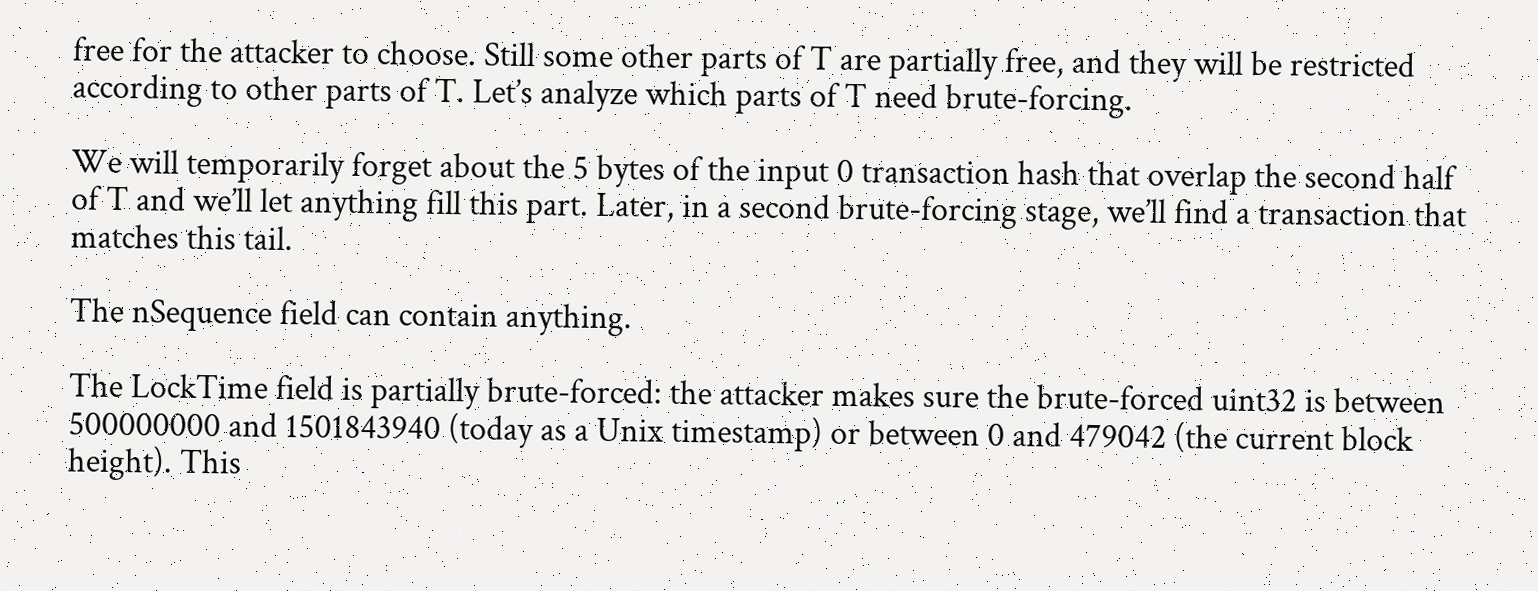free for the attacker to choose. Still some other parts of T are partially free, and they will be restricted according to other parts of T. Let’s analyze which parts of T need brute-forcing.

We will temporarily forget about the 5 bytes of the input 0 transaction hash that overlap the second half of T and we’ll let anything fill this part. Later, in a second brute-forcing stage, we’ll find a transaction that matches this tail.

The nSequence field can contain anything.

The LockTime field is partially brute-forced: the attacker makes sure the brute-forced uint32 is between 500000000 and 1501843940 (today as a Unix timestamp) or between 0 and 479042 (the current block height). This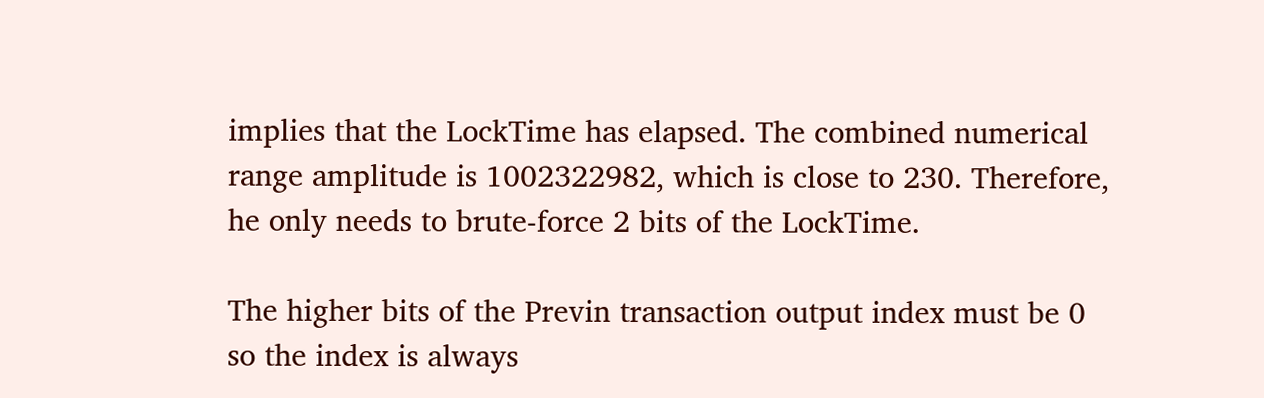implies that the LockTime has elapsed. The combined numerical range amplitude is 1002322982, which is close to 230. Therefore, he only needs to brute-force 2 bits of the LockTime.

The higher bits of the Previn transaction output index must be 0 so the index is always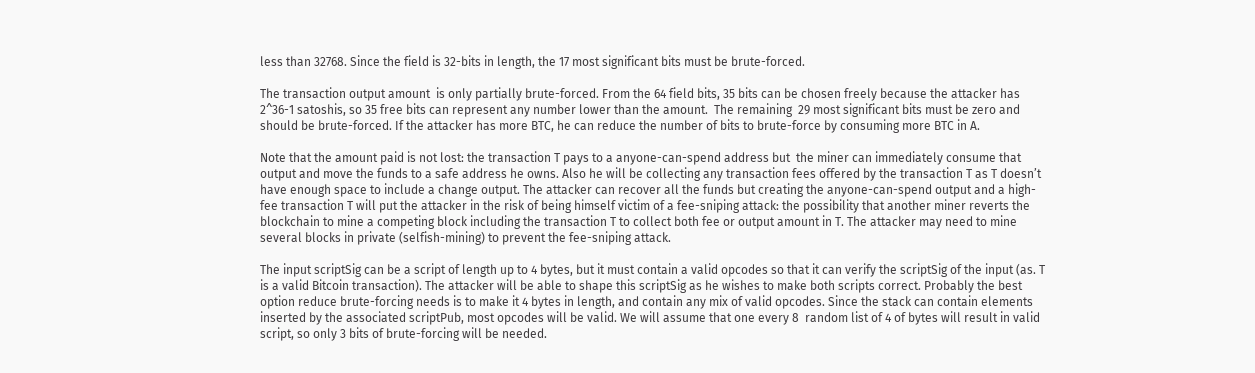less than 32768. Since the field is 32-bits in length, the 17 most significant bits must be brute-forced.

The transaction output amount  is only partially brute-forced. From the 64 field bits, 35 bits can be chosen freely because the attacker has 2^36-1 satoshis, so 35 free bits can represent any number lower than the amount.  The remaining  29 most significant bits must be zero and should be brute-forced. If the attacker has more BTC, he can reduce the number of bits to brute-force by consuming more BTC in A.

Note that the amount paid is not lost: the transaction T pays to a anyone-can-spend address but  the miner can immediately consume that output and move the funds to a safe address he owns. Also he will be collecting any transaction fees offered by the transaction T as T doesn’t have enough space to include a change output. The attacker can recover all the funds but creating the anyone-can-spend output and a high-fee transaction T will put the attacker in the risk of being himself victim of a fee-sniping attack: the possibility that another miner reverts the blockchain to mine a competing block including the transaction T to collect both fee or output amount in T. The attacker may need to mine several blocks in private (selfish-mining) to prevent the fee-sniping attack.

The input scriptSig can be a script of length up to 4 bytes, but it must contain a valid opcodes so that it can verify the scriptSig of the input (as. T is a valid Bitcoin transaction). The attacker will be able to shape this scriptSig as he wishes to make both scripts correct. Probably the best option reduce brute-forcing needs is to make it 4 bytes in length, and contain any mix of valid opcodes. Since the stack can contain elements inserted by the associated scriptPub, most opcodes will be valid. We will assume that one every 8  random list of 4 of bytes will result in valid script, so only 3 bits of brute-forcing will be needed.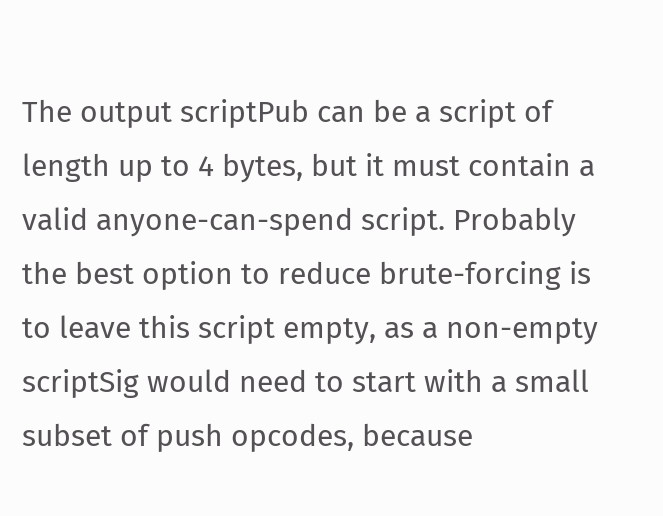The output scriptPub can be a script of length up to 4 bytes, but it must contain a valid anyone-can-spend script. Probably the best option to reduce brute-forcing is to leave this script empty, as a non-empty scriptSig would need to start with a small subset of push opcodes, because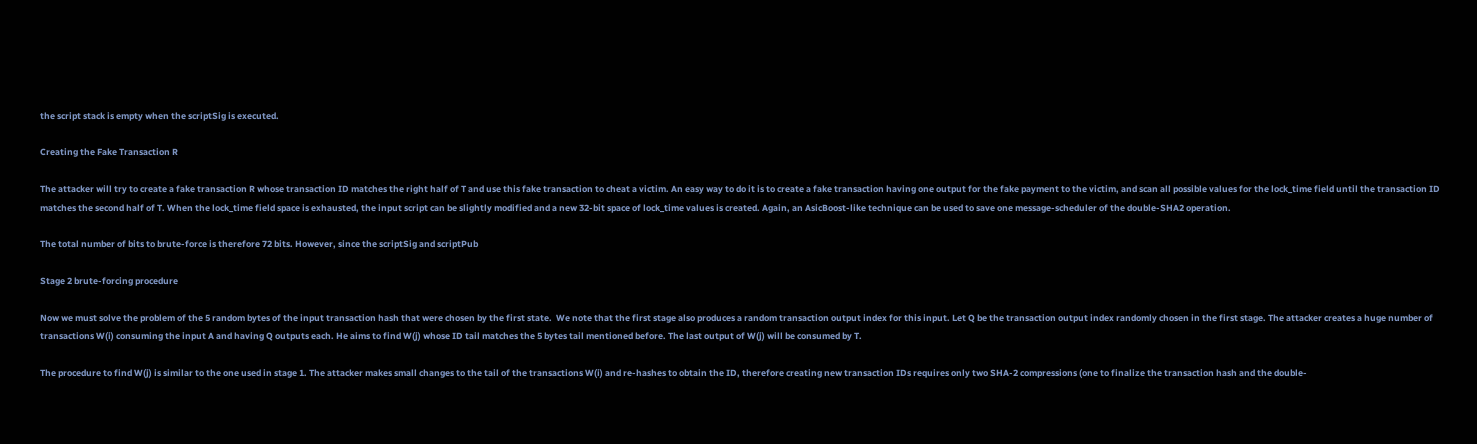the script stack is empty when the scriptSig is executed.

Creating the Fake Transaction R

The attacker will try to create a fake transaction R whose transaction ID matches the right half of T and use this fake transaction to cheat a victim. An easy way to do it is to create a fake transaction having one output for the fake payment to the victim, and scan all possible values for the lock_time field until the transaction ID matches the second half of T. When the lock_time field space is exhausted, the input script can be slightly modified and a new 32-bit space of lock_time values is created. Again, an AsicBoost-like technique can be used to save one message-scheduler of the double-SHA2 operation.

The total number of bits to brute-force is therefore 72 bits. However, since the scriptSig and scriptPub

Stage 2 brute-forcing procedure

Now we must solve the problem of the 5 random bytes of the input transaction hash that were chosen by the first state.  We note that the first stage also produces a random transaction output index for this input. Let Q be the transaction output index randomly chosen in the first stage. The attacker creates a huge number of transactions W(i) consuming the input A and having Q outputs each. He aims to find W(j) whose ID tail matches the 5 bytes tail mentioned before. The last output of W(j) will be consumed by T.

The procedure to find W(j) is similar to the one used in stage 1. The attacker makes small changes to the tail of the transactions W(i) and re-hashes to obtain the ID, therefore creating new transaction IDs requires only two SHA-2 compressions (one to finalize the transaction hash and the double-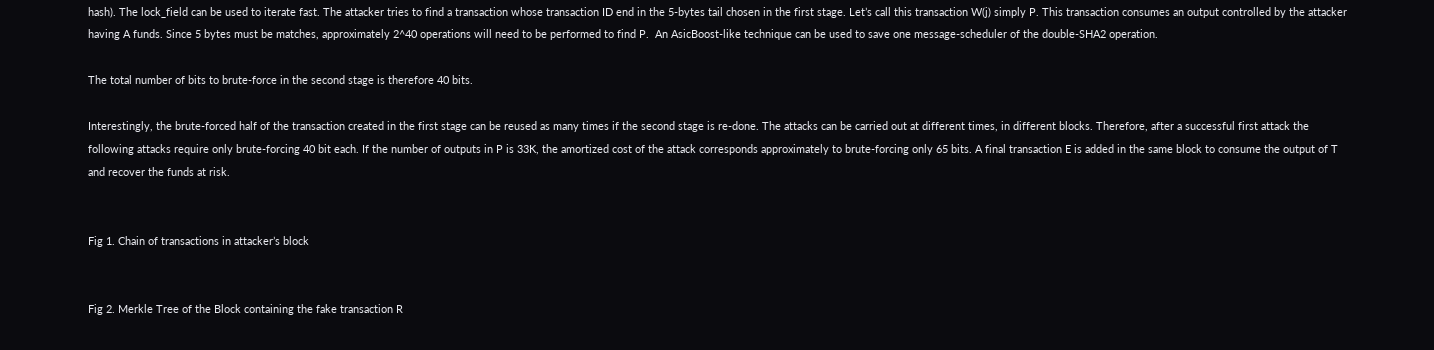hash). The lock_field can be used to iterate fast. The attacker tries to find a transaction whose transaction ID end in the 5-bytes tail chosen in the first stage. Let’s call this transaction W(j) simply P. This transaction consumes an output controlled by the attacker having A funds. Since 5 bytes must be matches, approximately 2^40 operations will need to be performed to find P.  An AsicBoost-like technique can be used to save one message-scheduler of the double-SHA2 operation.

The total number of bits to brute-force in the second stage is therefore 40 bits.

Interestingly, the brute-forced half of the transaction created in the first stage can be reused as many times if the second stage is re-done. The attacks can be carried out at different times, in different blocks. Therefore, after a successful first attack the following attacks require only brute-forcing 40 bit each. If the number of outputs in P is 33K, the amortized cost of the attack corresponds approximately to brute-forcing only 65 bits. A final transaction E is added in the same block to consume the output of T and recover the funds at risk.


Fig 1. Chain of transactions in attacker’s block


Fig 2. Merkle Tree of the Block containing the fake transaction R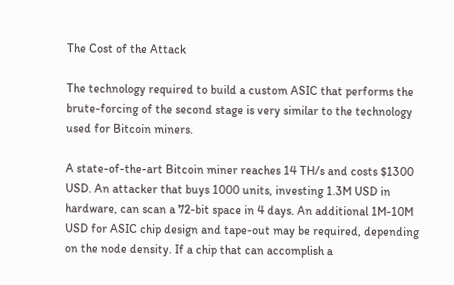The Cost of the Attack

The technology required to build a custom ASIC that performs the brute-forcing of the second stage is very similar to the technology used for Bitcoin miners.

A state-of-the-art Bitcoin miner reaches 14 TH/s and costs $1300 USD. An attacker that buys 1000 units, investing 1.3M USD in hardware, can scan a 72-bit space in 4 days. An additional 1M-10M USD for ASIC chip design and tape-out may be required, depending on the node density. If a chip that can accomplish a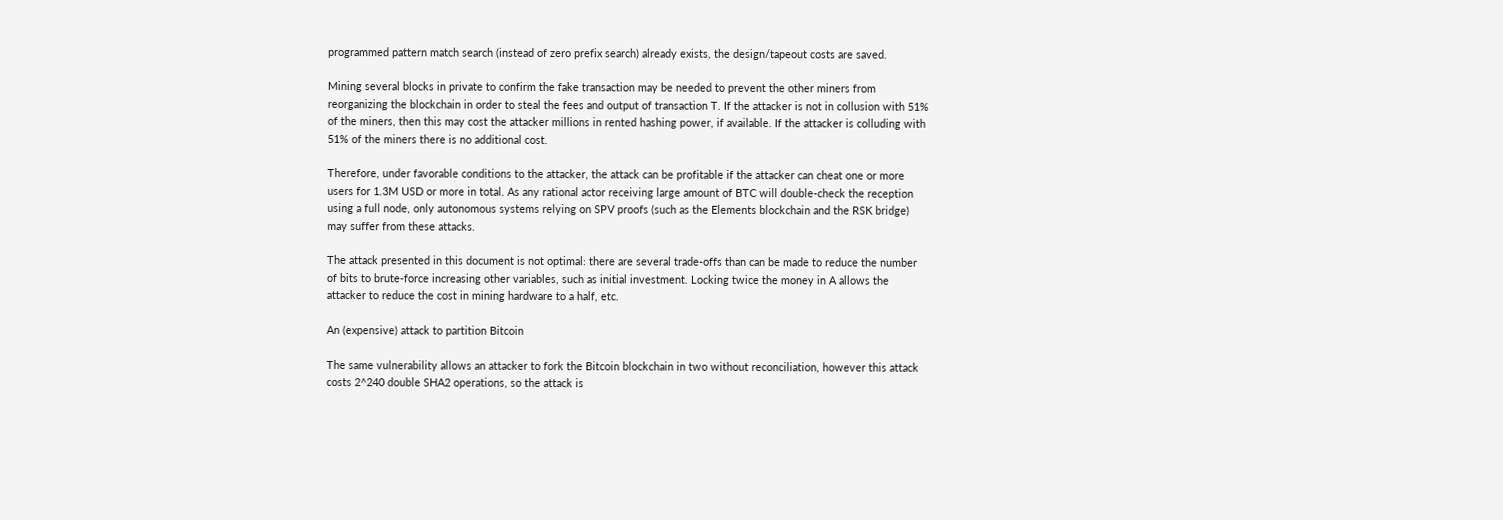programmed pattern match search (instead of zero prefix search) already exists, the design/tapeout costs are saved.

Mining several blocks in private to confirm the fake transaction may be needed to prevent the other miners from reorganizing the blockchain in order to steal the fees and output of transaction T. If the attacker is not in collusion with 51% of the miners, then this may cost the attacker millions in rented hashing power, if available. If the attacker is colluding with 51% of the miners there is no additional cost.

Therefore, under favorable conditions to the attacker, the attack can be profitable if the attacker can cheat one or more users for 1.3M USD or more in total. As any rational actor receiving large amount of BTC will double-check the reception using a full node, only autonomous systems relying on SPV proofs (such as the Elements blockchain and the RSK bridge) may suffer from these attacks.

The attack presented in this document is not optimal: there are several trade-offs than can be made to reduce the number of bits to brute-force increasing other variables, such as initial investment. Locking twice the money in A allows the attacker to reduce the cost in mining hardware to a half, etc.

An (expensive) attack to partition Bitcoin

The same vulnerability allows an attacker to fork the Bitcoin blockchain in two without reconciliation, however this attack costs 2^240 double SHA2 operations, so the attack is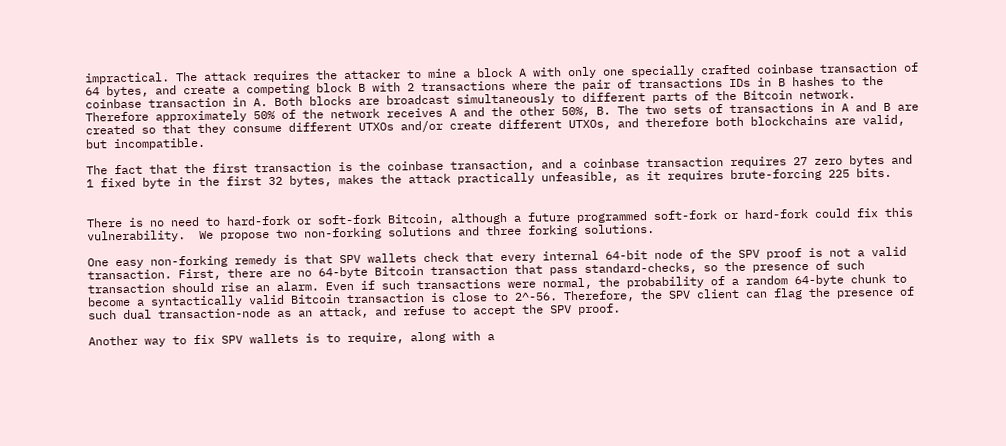impractical. The attack requires the attacker to mine a block A with only one specially crafted coinbase transaction of 64 bytes, and create a competing block B with 2 transactions where the pair of transactions IDs in B hashes to the coinbase transaction in A. Both blocks are broadcast simultaneously to different parts of the Bitcoin network. Therefore approximately 50% of the network receives A and the other 50%, B. The two sets of transactions in A and B are created so that they consume different UTXOs and/or create different UTXOs, and therefore both blockchains are valid, but incompatible.

The fact that the first transaction is the coinbase transaction, and a coinbase transaction requires 27 zero bytes and 1 fixed byte in the first 32 bytes, makes the attack practically unfeasible, as it requires brute-forcing 225 bits.


There is no need to hard-fork or soft-fork Bitcoin, although a future programmed soft-fork or hard-fork could fix this vulnerability.  We propose two non-forking solutions and three forking solutions.

One easy non-forking remedy is that SPV wallets check that every internal 64-bit node of the SPV proof is not a valid transaction. First, there are no 64-byte Bitcoin transaction that pass standard-checks, so the presence of such transaction should rise an alarm. Even if such transactions were normal, the probability of a random 64-byte chunk to become a syntactically valid Bitcoin transaction is close to 2^-56. Therefore, the SPV client can flag the presence of such dual transaction-node as an attack, and refuse to accept the SPV proof.

Another way to fix SPV wallets is to require, along with a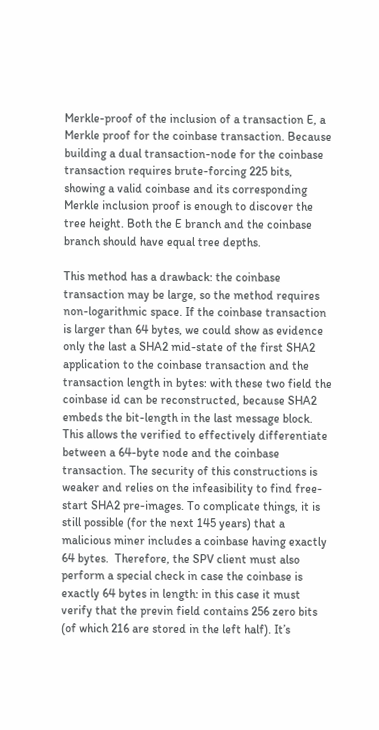Merkle-proof of the inclusion of a transaction E, a Merkle proof for the coinbase transaction. Because building a dual transaction-node for the coinbase transaction requires brute-forcing 225 bits, showing a valid coinbase and its corresponding Merkle inclusion proof is enough to discover the tree height. Both the E branch and the coinbase branch should have equal tree depths.

This method has a drawback: the coinbase transaction may be large, so the method requires non-logarithmic space. If the coinbase transaction is larger than 64 bytes, we could show as evidence only the last a SHA2 mid-state of the first SHA2 application to the coinbase transaction and the transaction length in bytes: with these two field the coinbase id can be reconstructed, because SHA2 embeds the bit-length in the last message block. This allows the verified to effectively differentiate between a 64-byte node and the coinbase transaction. The security of this constructions is weaker and relies on the infeasibility to find free-start SHA2 pre-images. To complicate things, it is still possible (for the next 145 years) that a malicious miner includes a coinbase having exactly 64 bytes.  Therefore, the SPV client must also perform a special check in case the coinbase is exactly 64 bytes in length: in this case it must verify that the previn field contains 256 zero bits (of which 216 are stored in the left half). It’s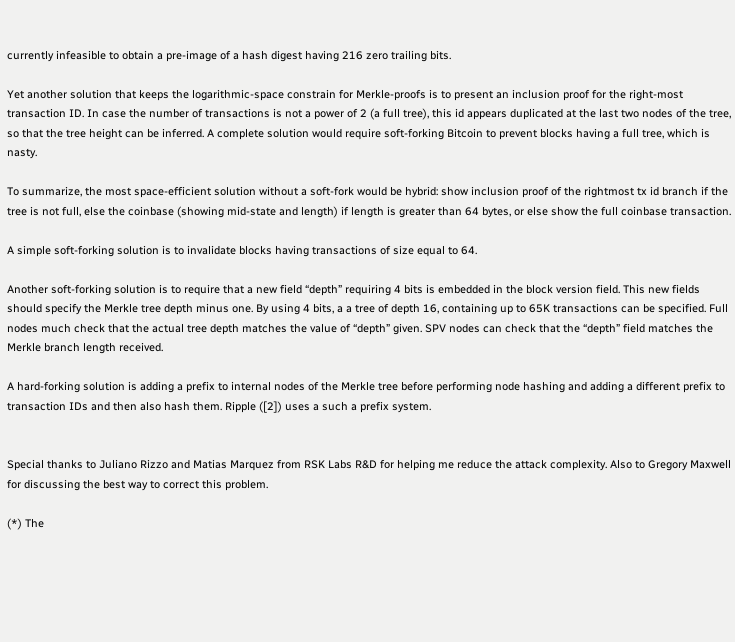currently infeasible to obtain a pre-image of a hash digest having 216 zero trailing bits.

Yet another solution that keeps the logarithmic-space constrain for Merkle-proofs is to present an inclusion proof for the right-most transaction ID. In case the number of transactions is not a power of 2 (a full tree), this id appears duplicated at the last two nodes of the tree, so that the tree height can be inferred. A complete solution would require soft-forking Bitcoin to prevent blocks having a full tree, which is nasty.

To summarize, the most space-efficient solution without a soft-fork would be hybrid: show inclusion proof of the rightmost tx id branch if the tree is not full, else the coinbase (showing mid-state and length) if length is greater than 64 bytes, or else show the full coinbase transaction.

A simple soft-forking solution is to invalidate blocks having transactions of size equal to 64.

Another soft-forking solution is to require that a new field “depth” requiring 4 bits is embedded in the block version field. This new fields should specify the Merkle tree depth minus one. By using 4 bits, a a tree of depth 16, containing up to 65K transactions can be specified. Full nodes much check that the actual tree depth matches the value of “depth” given. SPV nodes can check that the “depth” field matches the Merkle branch length received.

A hard-forking solution is adding a prefix to internal nodes of the Merkle tree before performing node hashing and adding a different prefix to transaction IDs and then also hash them. Ripple ([2]) uses a such a prefix system.


Special thanks to Juliano Rizzo and Matias Marquez from RSK Labs R&D for helping me reduce the attack complexity. Also to Gregory Maxwell for discussing the best way to correct this problem.

(*) The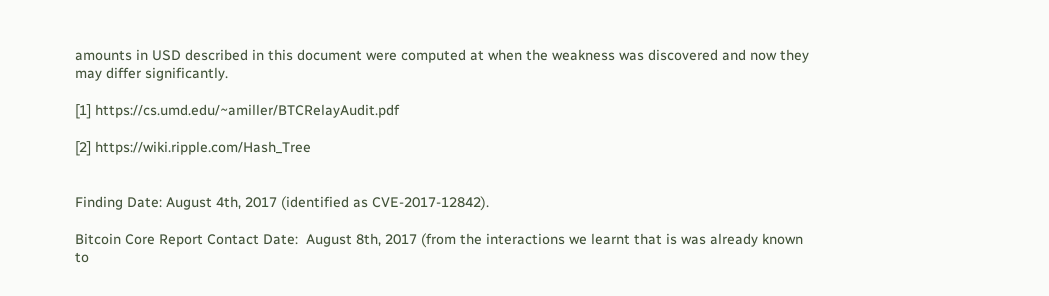amounts in USD described in this document were computed at when the weakness was discovered and now they may differ significantly.

[1] https://cs.umd.edu/~amiller/BTCRelayAudit.pdf

[2] https://wiki.ripple.com/Hash_Tree


Finding Date: August 4th, 2017 (identified as CVE-2017-12842).

Bitcoin Core Report Contact Date:  August 8th, 2017 (from the interactions we learnt that is was already known to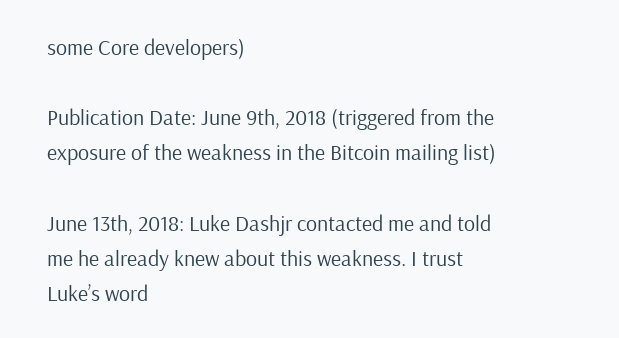some Core developers)

Publication Date: June 9th, 2018 (triggered from the exposure of the weakness in the Bitcoin mailing list)

June 13th, 2018: Luke Dashjr contacted me and told me he already knew about this weakness. I trust Luke’s word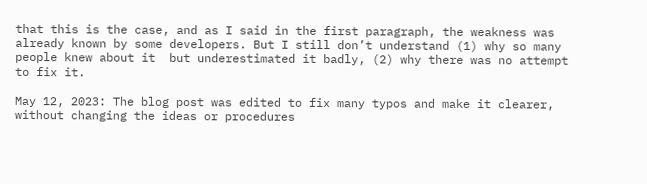that this is the case, and as I said in the first paragraph, the weakness was already known by some developers. But I still don’t understand (1) why so many people knew about it  but underestimated it badly, (2) why there was no attempt to fix it.

May 12, 2023: The blog post was edited to fix many typos and make it clearer, without changing the ideas or procedures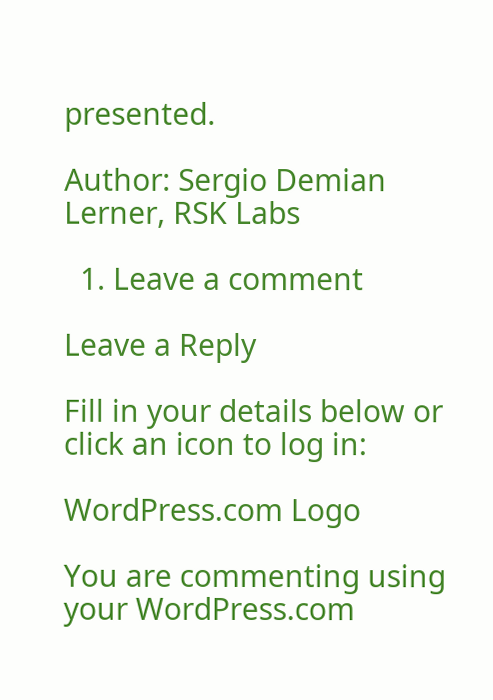presented.

Author: Sergio Demian Lerner, RSK Labs

  1. Leave a comment

Leave a Reply

Fill in your details below or click an icon to log in:

WordPress.com Logo

You are commenting using your WordPress.com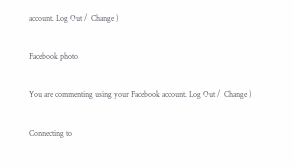account. Log Out /  Change )

Facebook photo

You are commenting using your Facebook account. Log Out /  Change )

Connecting to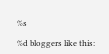%s

%d bloggers like this: